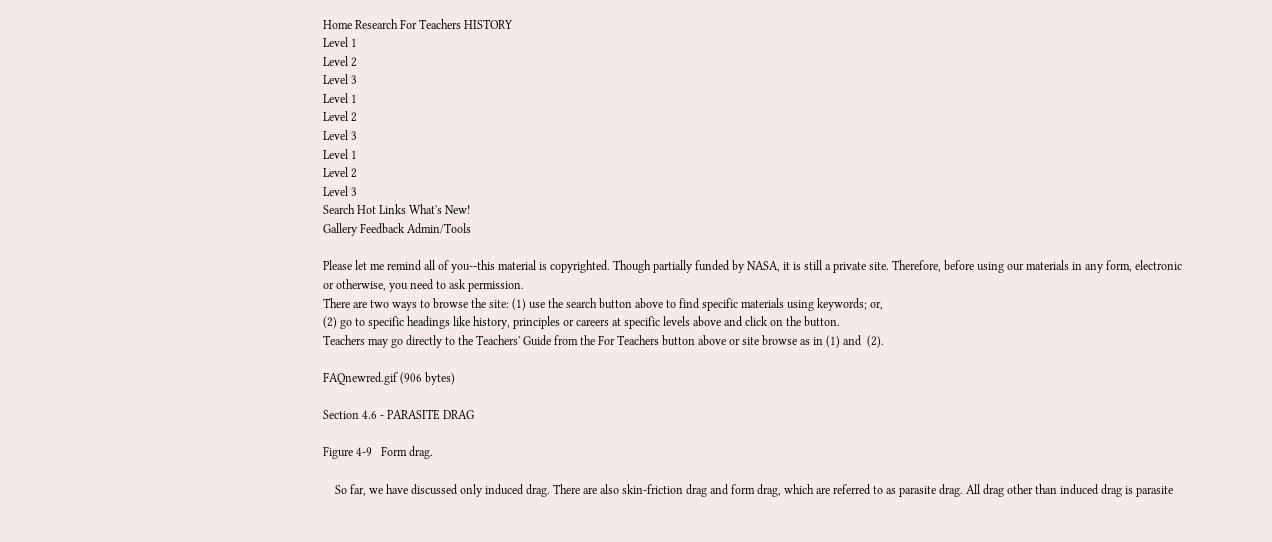Home Research For Teachers HISTORY
Level 1
Level 2
Level 3
Level 1
Level 2
Level 3
Level 1
Level 2
Level 3
Search Hot Links What's New!
Gallery Feedback Admin/Tools

Please let me remind all of you--this material is copyrighted. Though partially funded by NASA, it is still a private site. Therefore, before using our materials in any form, electronic or otherwise, you need to ask permission.
There are two ways to browse the site: (1) use the search button above to find specific materials using keywords; or,
(2) go to specific headings like history, principles or careers at specific levels above and click on the button.
Teachers may go directly to the Teachers' Guide from the For Teachers button above or site browse as in (1) and  (2).

FAQnewred.gif (906 bytes)

Section 4.6 - PARASITE DRAG

Figure 4-9   Form drag.

    So far, we have discussed only induced drag. There are also skin-friction drag and form drag, which are referred to as parasite drag. All drag other than induced drag is parasite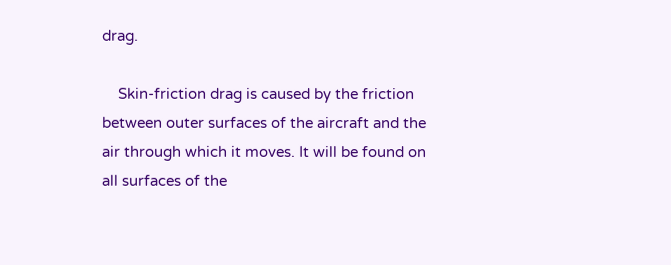drag.

    Skin-friction drag is caused by the friction between outer surfaces of the aircraft and the air through which it moves. It will be found on all surfaces of the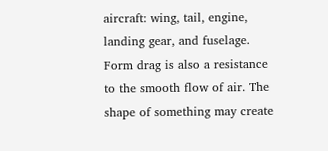aircraft: wing, tail, engine, landing gear, and fuselage. Form drag is also a resistance to the smooth flow of air. The shape of something may create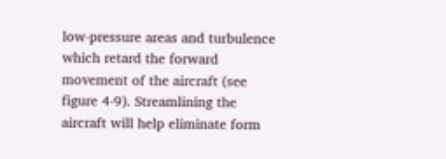low-pressure areas and turbulence which retard the forward movement of the aircraft (see figure 4-9). Streamlining the aircraft will help eliminate form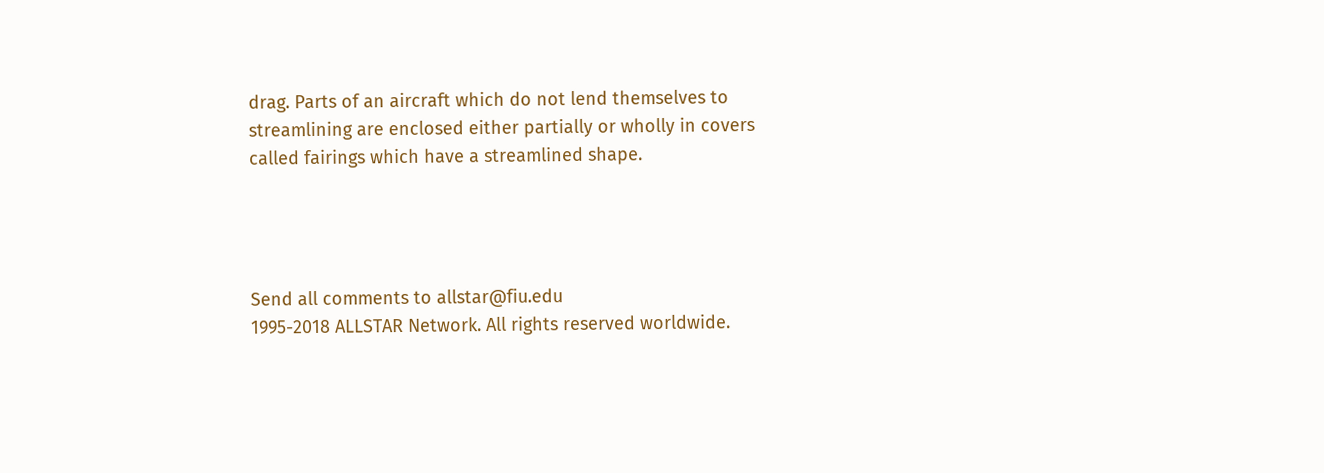drag. Parts of an aircraft which do not lend themselves to streamlining are enclosed either partially or wholly in covers called fairings which have a streamlined shape.




Send all comments to allstar@fiu.edu
1995-2018 ALLSTAR Network. All rights reserved worldwide.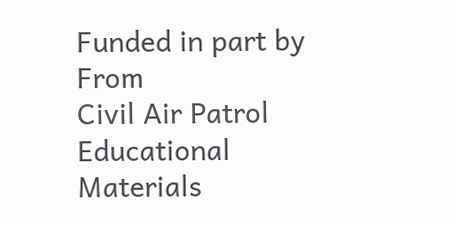Funded in part by From
Civil Air Patrol
Educational Materials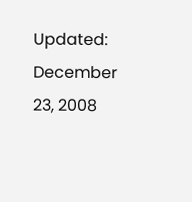Updated: December 23, 2008